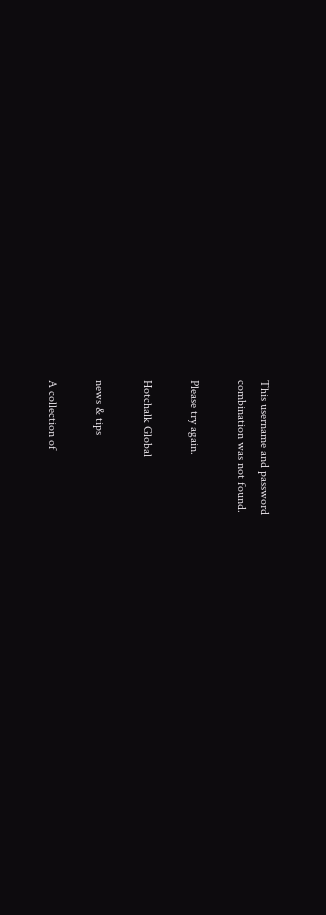This username and password
combination was not found.

Please try again.

Hotchalk Global

news & tips

A collection of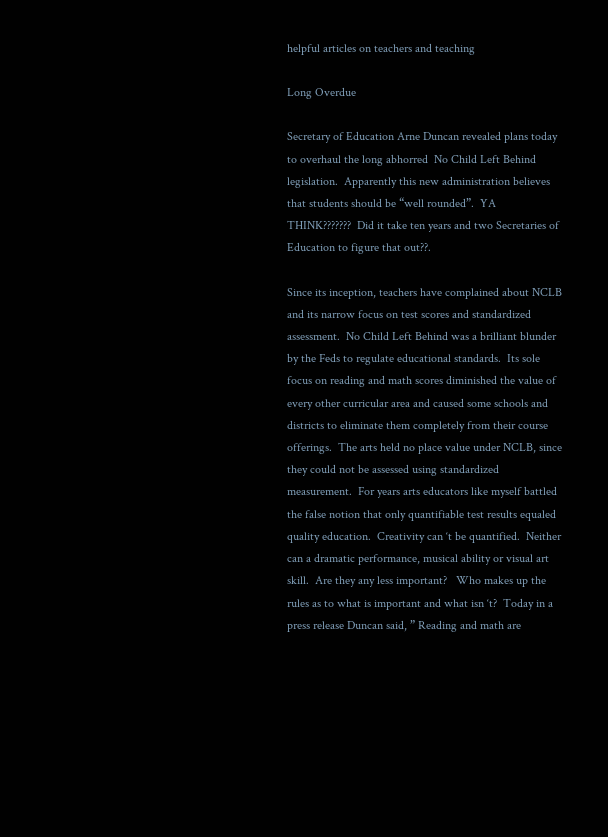helpful articles on teachers and teaching

Long Overdue

Secretary of Education Arne Duncan revealed plans today to overhaul the long abhorred  No Child Left Behind legislation.  Apparently this new administration believes that students should be “well rounded”.  YA THINK???????  Did it take ten years and two Secretaries of Education to figure that out??.

Since its inception, teachers have complained about NCLB and its narrow focus on test scores and standardized assessment.  No Child Left Behind was a brilliant blunder by the Feds to regulate educational standards.  Its sole focus on reading and math scores diminished the value of every other curricular area and caused some schools and districts to eliminate them completely from their course offerings.  The arts held no place value under NCLB, since they could not be assessed using standardized measurement.  For years arts educators like myself battled the false notion that only quantifiable test results equaled quality education.  Creativity can ‘t be quantified.  Neither can a dramatic performance, musical ability or visual art skill.  Are they any less important?   Who makes up the rules as to what is important and what isn ‘t?  Today in a press release Duncan said, ” Reading and math are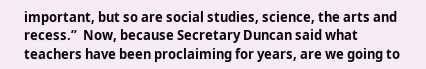important, but so are social studies, science, the arts and recess.”  Now, because Secretary Duncan said what teachers have been proclaiming for years, are we going to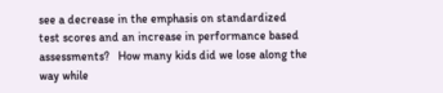see a decrease in the emphasis on standardized test scores and an increase in performance based assessments?   How many kids did we lose along the way while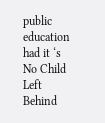public education had it ‘s No Child Left Behind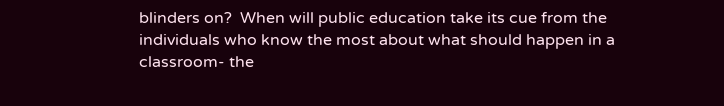blinders on?  When will public education take its cue from the individuals who know the most about what should happen in a classroom- the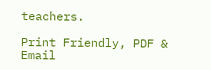teachers.

Print Friendly, PDF & Email